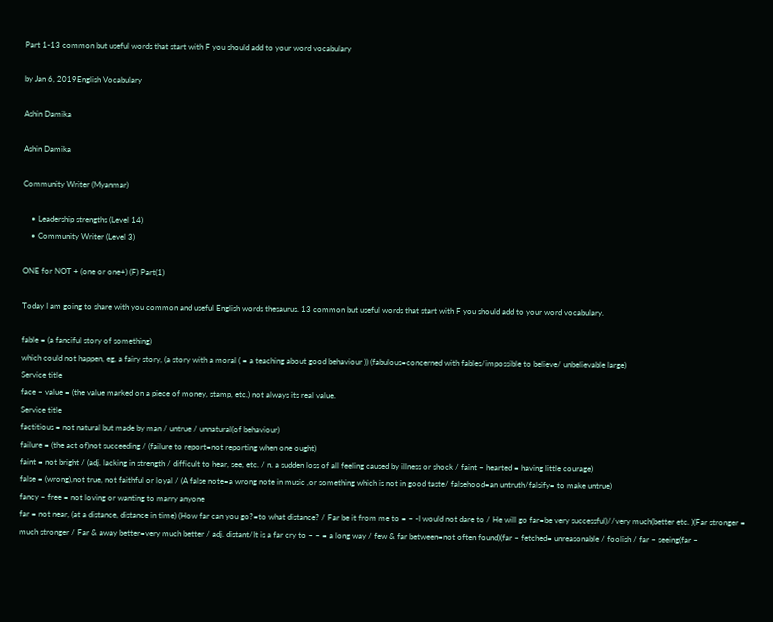Part 1-13 common but useful words that start with F you should add to your word vocabulary

by Jan 6, 2019English Vocabulary

Ashin Damika

Ashin Damika

Community Writer (Myanmar)

    • Leadership strengths (Level 14)
    • Community Writer (Level 3)

ONE for NOT + (one or one+) (F) Part(1)

Today I am going to share with you common and useful English words thesaurus. 13 common but useful words that start with F you should add to your word vocabulary.

fable = (a fanciful story of something)
which could not happen, eg, a fairy story, (a story with a moral ( = a teaching about good behaviour )) (fabulous=concerned with fables/impossible to believe/ unbelievable large)
Service title
face – value = (the value marked on a piece of money, stamp, etc.) not always its real value.
Service title
factitious = not natural but made by man / untrue / unnatural(of behaviour)
failure = (the act of)not succeeding / (failure to report=not reporting when one ought)
faint = not bright / (adj. lacking in strength / difficult to hear, see, etc. / n. a sudden loss of all feeling caused by illness or shock / faint – hearted = having little courage)
false = (wrong),not true, not faithful or loyal / (A false note=a wrong note in music ,or something which is not in good taste/ falsehood=an untruth/falsify= to make untrue)
fancy – free = not loving or wanting to marry anyone
far = not near, (at a distance, distance in time) (How far can you go?=to what distance? / Far be it from me to = – -I would not dare to / He will go far=be very successful)//very much(better etc. )(Far stronger = much stronger / Far & away better=very much better / adj. distant/It is a far cry to – – = a long way / few & far between=not often found)(far – fetched= unreasonable / foolish / far – seeing(far –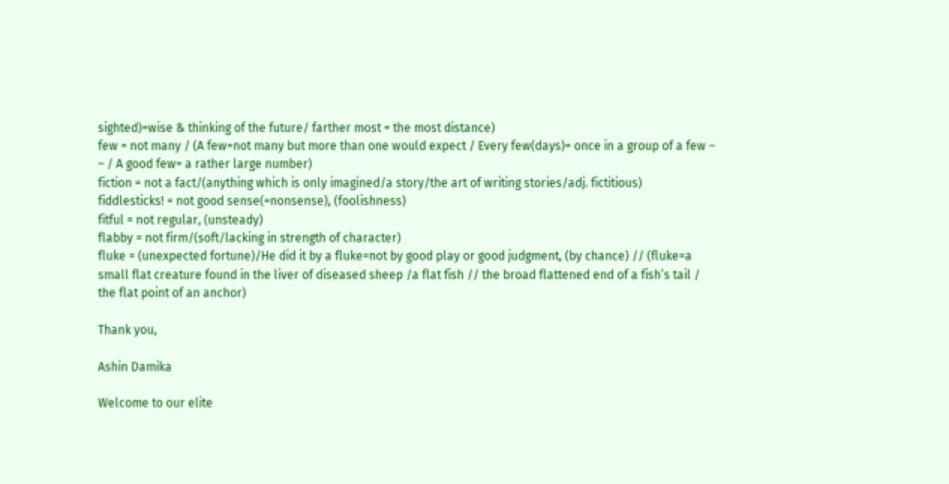sighted)=wise & thinking of the future/ farther most = the most distance)
few = not many / (A few=not many but more than one would expect / Every few(days)= once in a group of a few – – / A good few= a rather large number)
fiction = not a fact/(anything which is only imagined/a story/the art of writing stories/adj. fictitious)
fiddlesticks! = not good sense(=nonsense), (foolishness)
fitful = not regular, (unsteady)
flabby = not firm/(soft/lacking in strength of character)
fluke = (unexpected fortune)/He did it by a fluke=not by good play or good judgment, (by chance) // (fluke=a small flat creature found in the liver of diseased sheep /a flat fish // the broad flattened end of a fish’s tail / the flat point of an anchor)

Thank you,

Ashin Damika

Welcome to our elite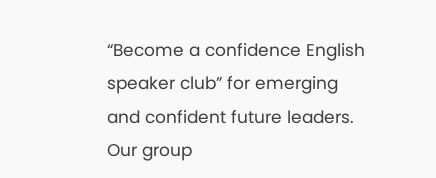“Become a confidence English speaker club” for emerging and confident future leaders. Our group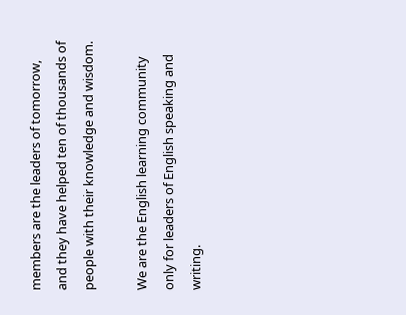members are the leaders of tomorrow, and they have helped ten of thousands of people with their knowledge and wisdom.

We are the English learning community only for leaders of English speaking and writing.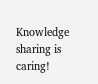Knowledge sharing is caring!